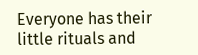Everyone has their little rituals and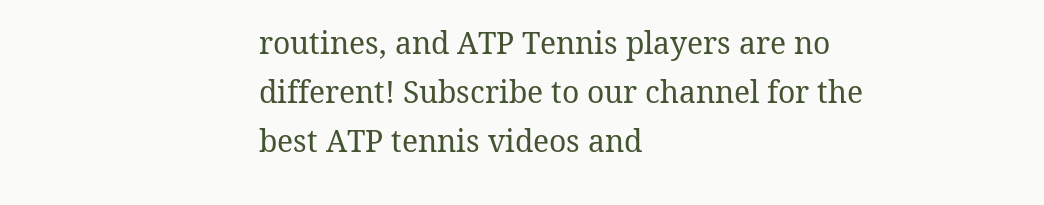routines, and ATP Tennis players are no different! Subscribe to our channel for the best ATP tennis videos and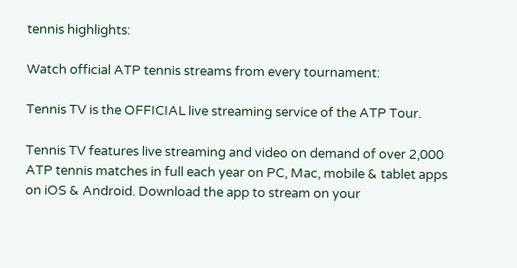tennis highlights:

Watch official ATP tennis streams from every tournament:

Tennis TV is the OFFICIAL live streaming service of the ATP Tour.

Tennis TV features live streaming and video on demand of over 2,000 ATP tennis matches in full each year on PC, Mac, mobile & tablet apps on iOS & Android. Download the app to stream on your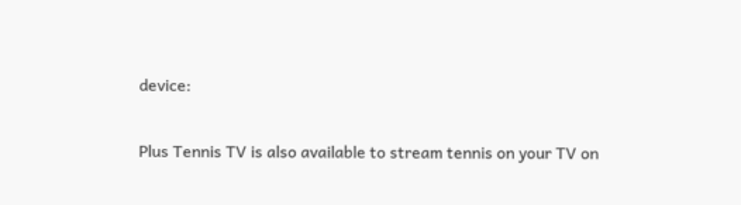device:

Plus Tennis TV is also available to stream tennis on your TV on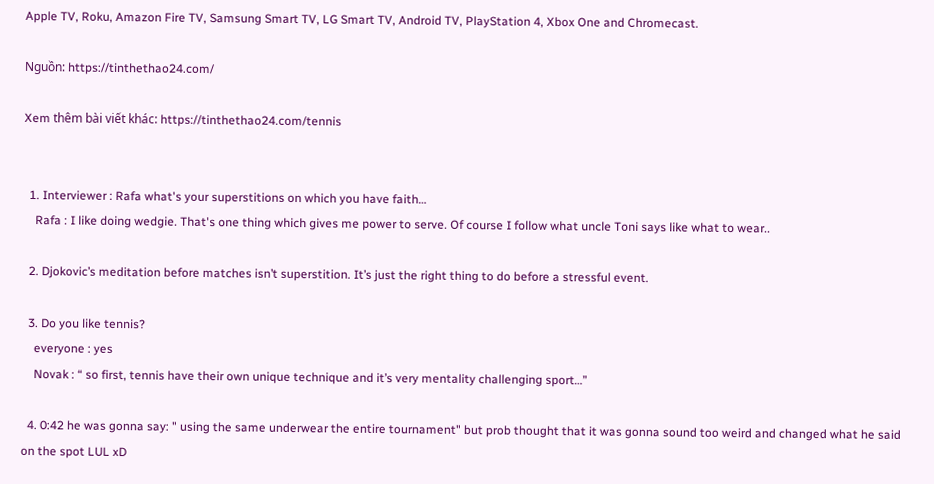Apple TV, Roku, Amazon Fire TV, Samsung Smart TV, LG Smart TV, Android TV, PlayStation 4, Xbox One and Chromecast.

Nguồn: https://tinthethao24.com/

Xem thêm bài viết khác: https://tinthethao24.com/tennis


  1. Interviewer : Rafa what's your superstitions on which you have faith…
    Rafa : I like doing wedgie. That's one thing which gives me power to serve. Of course I follow what uncle Toni says like what to wear..

  2. Djokovic’s meditation before matches isn’t superstition. It’s just the right thing to do before a stressful event.

  3. Do you like tennis?
    everyone : yes
    Novak : “ so first, tennis have their own unique technique and it’s very mentality challenging sport…”

  4. 0:42 he was gonna say: " using the same underwear the entire tournament" but prob thought that it was gonna sound too weird and changed what he said on the spot LUL xD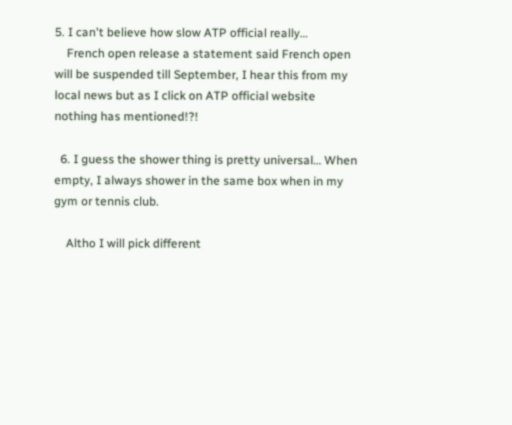5. I can't believe how slow ATP official really…
    French open release a statement said French open will be suspended till September, I hear this from my local news but as I click on ATP official website nothing has mentioned!?!

  6. I guess the shower thing is pretty universal… When empty, I always shower in the same box when in my gym or tennis club.

    Altho I will pick different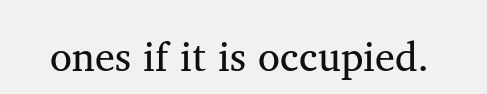ones if it is occupied.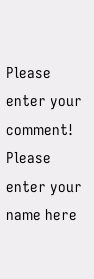Please enter your comment!
Please enter your name here